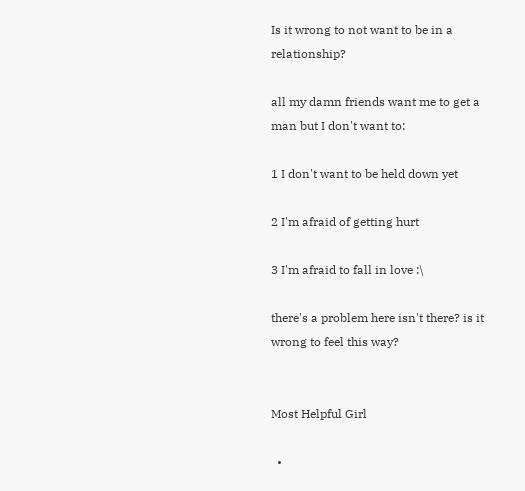Is it wrong to not want to be in a relationship?

all my damn friends want me to get a man but I don't want to:

1 I don't want to be held down yet

2 I'm afraid of getting hurt

3 I'm afraid to fall in love :\

there's a problem here isn't there? is it wrong to feel this way?


Most Helpful Girl

  •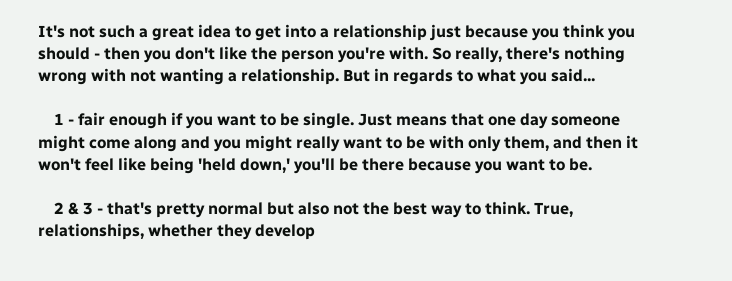It's not such a great idea to get into a relationship just because you think you should - then you don't like the person you're with. So really, there's nothing wrong with not wanting a relationship. But in regards to what you said...

    1 - fair enough if you want to be single. Just means that one day someone might come along and you might really want to be with only them, and then it won't feel like being 'held down,' you'll be there because you want to be.

    2 & 3 - that's pretty normal but also not the best way to think. True, relationships, whether they develop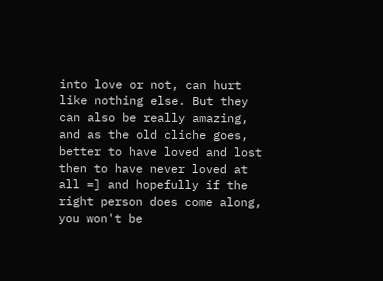into love or not, can hurt like nothing else. But they can also be really amazing, and as the old cliche goes, better to have loved and lost then to have never loved at all =] and hopefully if the right person does come along, you won't be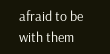afraid to be with them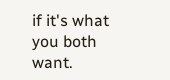if it's what you both want.